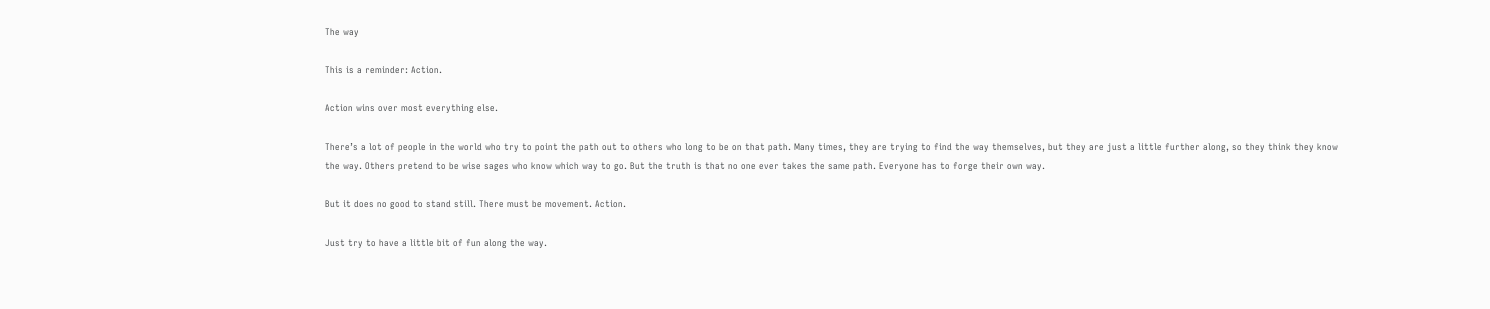The way

This is a reminder: Action.

Action wins over most everything else.

There’s a lot of people in the world who try to point the path out to others who long to be on that path. Many times, they are trying to find the way themselves, but they are just a little further along, so they think they know the way. Others pretend to be wise sages who know which way to go. But the truth is that no one ever takes the same path. Everyone has to forge their own way.

But it does no good to stand still. There must be movement. Action.

Just try to have a little bit of fun along the way.